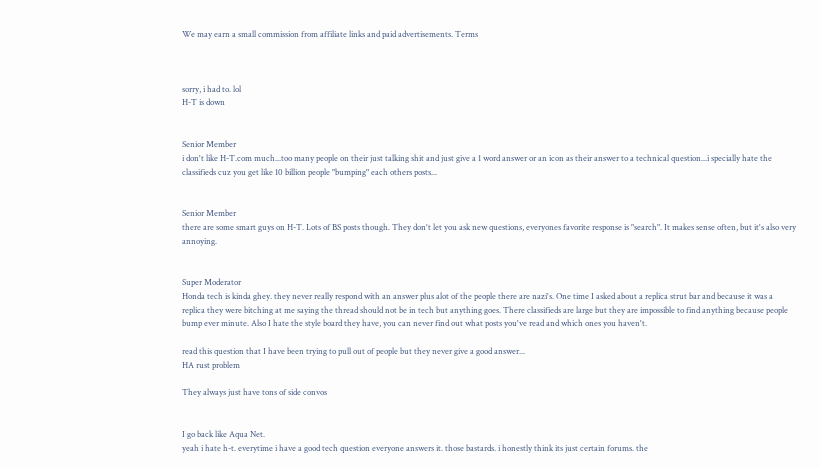We may earn a small commission from affiliate links and paid advertisements. Terms



sorry, i had to. lol
H-T is down


Senior Member
i don't like H-T.com much...too many people on their just talking shit and just give a 1 word answer or an icon as their answer to a technical question...i specially hate the classifieds cuz you get like 10 billion people "bumping" each others posts...


Senior Member
there are some smart guys on H-T. Lots of BS posts though. They don't let you ask new questions, everyones favorite response is "search". It makes sense often, but it's also very annoying.


Super Moderator
Honda tech is kinda ghey. they never really respond with an answer plus alot of the people there are nazi's. One time I asked about a replica strut bar and because it was a replica they were bitching at me saying the thread should not be in tech but anything goes. There classifieds are large but they are impossible to find anything because people bump ever minute. Also I hate the style board they have, you can never find out what posts you've read and which ones you haven't.

read this question that I have been trying to pull out of people but they never give a good answer...
HA rust problem

They always just have tons of side convos


I go back like Aqua Net.
yeah i hate h-t. everytime i have a good tech question everyone answers it. those bastards. i honestly think its just certain forums. the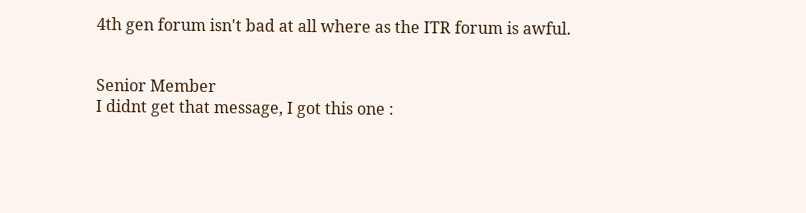4th gen forum isn't bad at all where as the ITR forum is awful.


Senior Member
I didnt get that message, I got this one :